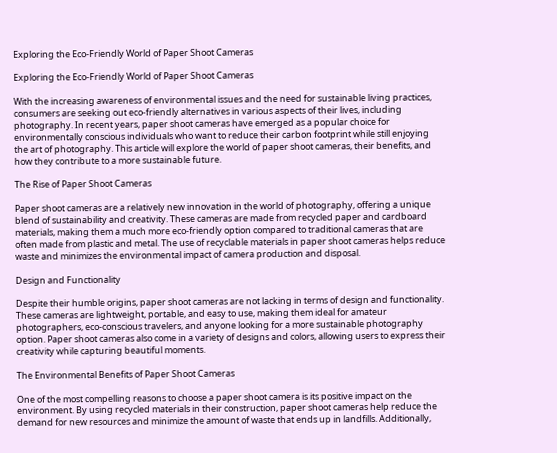Exploring the Eco-Friendly World of Paper Shoot Cameras

Exploring the Eco-Friendly World of Paper Shoot Cameras

With the increasing awareness of environmental issues and the need for sustainable living practices, consumers are seeking out eco-friendly alternatives in various aspects of their lives, including photography. In recent years, paper shoot cameras have emerged as a popular choice for environmentally conscious individuals who want to reduce their carbon footprint while still enjoying the art of photography. This article will explore the world of paper shoot cameras, their benefits, and how they contribute to a more sustainable future.

The Rise of Paper Shoot Cameras

Paper shoot cameras are a relatively new innovation in the world of photography, offering a unique blend of sustainability and creativity. These cameras are made from recycled paper and cardboard materials, making them a much more eco-friendly option compared to traditional cameras that are often made from plastic and metal. The use of recyclable materials in paper shoot cameras helps reduce waste and minimizes the environmental impact of camera production and disposal.

Design and Functionality

Despite their humble origins, paper shoot cameras are not lacking in terms of design and functionality. These cameras are lightweight, portable, and easy to use, making them ideal for amateur photographers, eco-conscious travelers, and anyone looking for a more sustainable photography option. Paper shoot cameras also come in a variety of designs and colors, allowing users to express their creativity while capturing beautiful moments.

The Environmental Benefits of Paper Shoot Cameras

One of the most compelling reasons to choose a paper shoot camera is its positive impact on the environment. By using recycled materials in their construction, paper shoot cameras help reduce the demand for new resources and minimize the amount of waste that ends up in landfills. Additionally,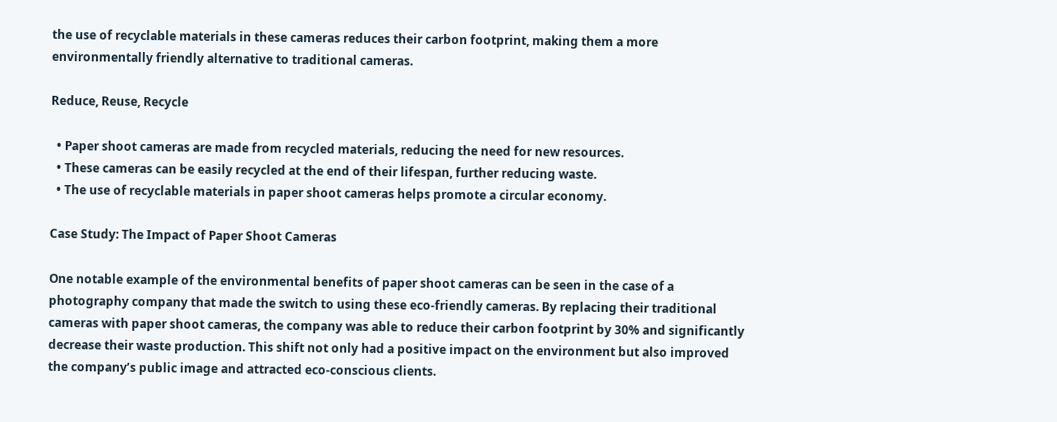the use of recyclable materials in these cameras reduces their carbon footprint, making them a more environmentally friendly alternative to traditional cameras.

Reduce, Reuse, Recycle

  • Paper shoot cameras are made from recycled materials, reducing the need for new resources.
  • These cameras can be easily recycled at the end of their lifespan, further reducing waste.
  • The use of recyclable materials in paper shoot cameras helps promote a circular economy.

Case Study: The Impact of Paper Shoot Cameras

One notable example of the environmental benefits of paper shoot cameras can be seen in the case of a photography company that made the switch to using these eco-friendly cameras. By replacing their traditional cameras with paper shoot cameras, the company was able to reduce their carbon footprint by 30% and significantly decrease their waste production. This shift not only had a positive impact on the environment but also improved the company’s public image and attracted eco-conscious clients.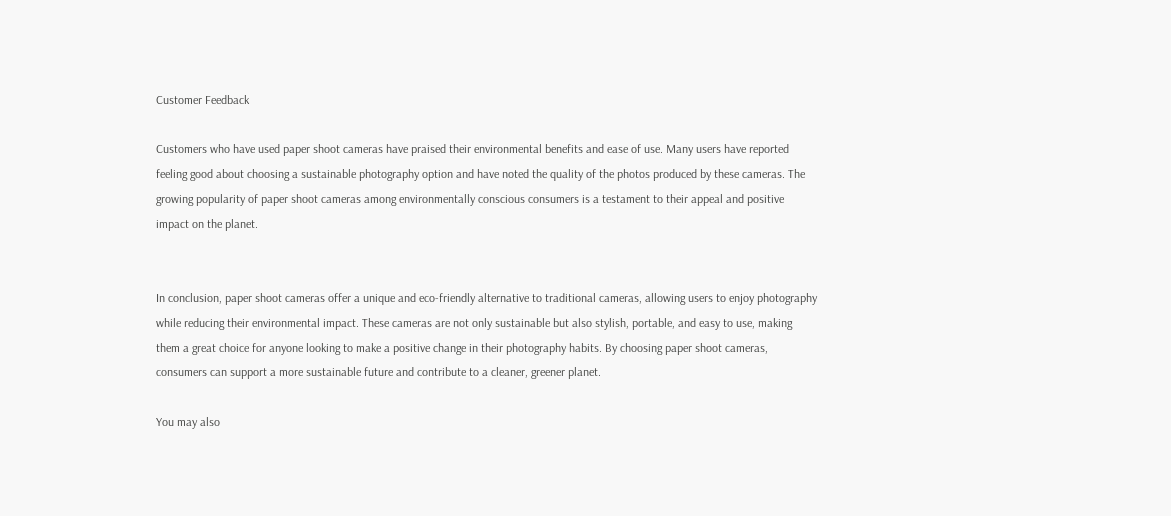Customer Feedback

Customers who have used paper shoot cameras have praised their environmental benefits and ease of use. Many users have reported feeling good about choosing a sustainable photography option and have noted the quality of the photos produced by these cameras. The growing popularity of paper shoot cameras among environmentally conscious consumers is a testament to their appeal and positive impact on the planet.


In conclusion, paper shoot cameras offer a unique and eco-friendly alternative to traditional cameras, allowing users to enjoy photography while reducing their environmental impact. These cameras are not only sustainable but also stylish, portable, and easy to use, making them a great choice for anyone looking to make a positive change in their photography habits. By choosing paper shoot cameras, consumers can support a more sustainable future and contribute to a cleaner, greener planet.

You may also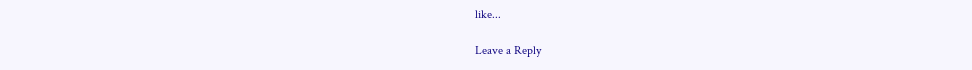like...

Leave a Reply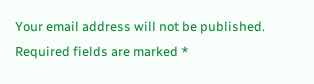Your email address will not be published. Required fields are marked *